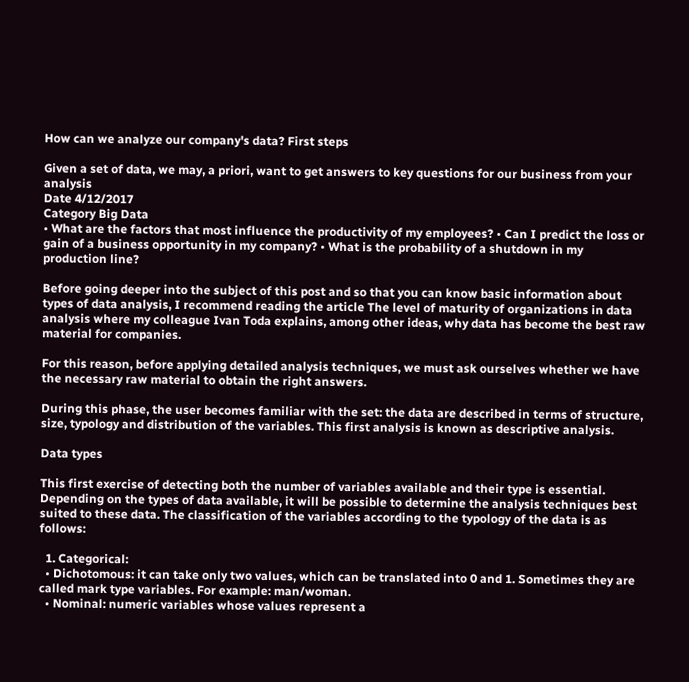How can we analyze our company's data? First steps

Given a set of data, we may, a priori, want to get answers to key questions for our business from your analysis
Date 4/12/2017
Category Big Data
• What are the factors that most influence the productivity of my employees? • Can I predict the loss or gain of a business opportunity in my company? • What is the probability of a shutdown in my production line?

Before going deeper into the subject of this post and so that you can know basic information about types of data analysis, I recommend reading the article The level of maturity of organizations in data analysis where my colleague Ivan Toda explains, among other ideas, why data has become the best raw material for companies.

For this reason, before applying detailed analysis techniques, we must ask ourselves whether we have the necessary raw material to obtain the right answers.

During this phase, the user becomes familiar with the set: the data are described in terms of structure, size, typology and distribution of the variables. This first analysis is known as descriptive analysis.

Data types

This first exercise of detecting both the number of variables available and their type is essential. Depending on the types of data available, it will be possible to determine the analysis techniques best suited to these data. The classification of the variables according to the typology of the data is as follows:

  1. Categorical:
  • Dichotomous: it can take only two values, which can be translated into 0 and 1. Sometimes they are called mark type variables. For example: man/woman.
  • Nominal: numeric variables whose values represent a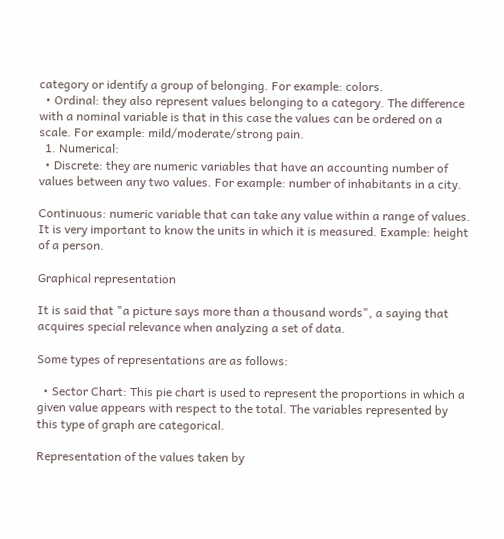category or identify a group of belonging. For example: colors.
  • Ordinal: they also represent values belonging to a category. The difference with a nominal variable is that in this case the values can be ordered on a scale. For example: mild/moderate/strong pain.
  1. Numerical:
  • Discrete: they are numeric variables that have an accounting number of values between any two values. For example: number of inhabitants in a city.

Continuous: numeric variable that can take any value within a range of values. It is very important to know the units in which it is measured. Example: height of a person.

Graphical representation

It is said that "a picture says more than a thousand words", a saying that acquires special relevance when analyzing a set of data.

Some types of representations are as follows:

  • Sector Chart: This pie chart is used to represent the proportions in which a given value appears with respect to the total. The variables represented by this type of graph are categorical.

Representation of the values taken by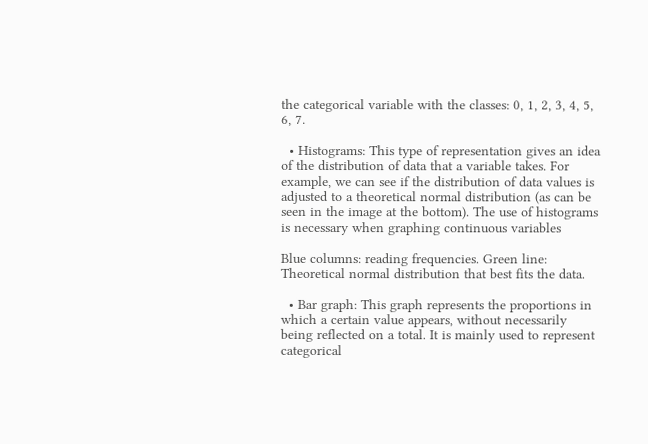the categorical variable with the classes: 0, 1, 2, 3, 4, 5, 6, 7.

  • Histograms: This type of representation gives an idea of the distribution of data that a variable takes. For example, we can see if the distribution of data values is adjusted to a theoretical normal distribution (as can be seen in the image at the bottom). The use of histograms is necessary when graphing continuous variables

Blue columns: reading frequencies. Green line: Theoretical normal distribution that best fits the data.

  • Bar graph: This graph represents the proportions in which a certain value appears, without necessarily being reflected on a total. It is mainly used to represent categorical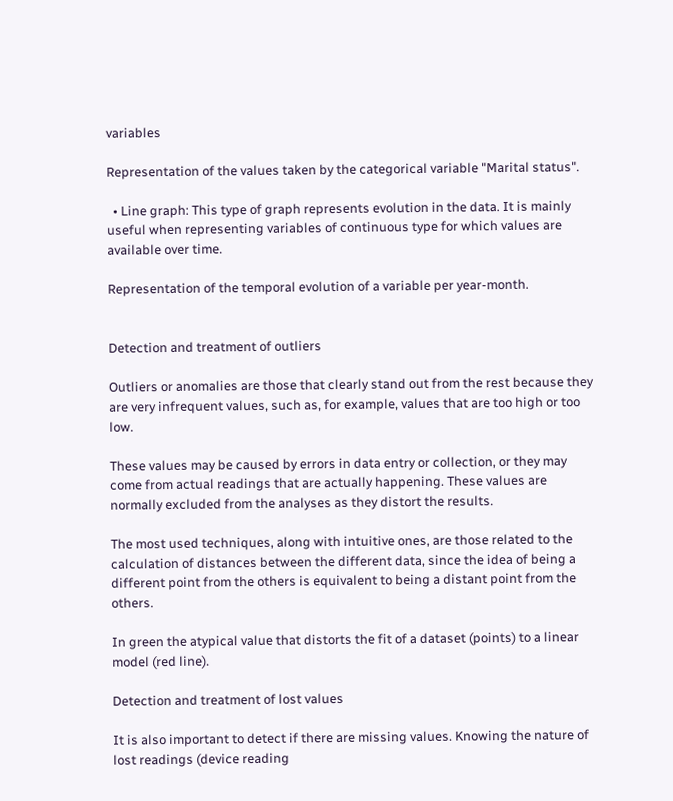variables

Representation of the values taken by the categorical variable "Marital status".

  • Line graph: This type of graph represents evolution in the data. It is mainly useful when representing variables of continuous type for which values are available over time.

Representation of the temporal evolution of a variable per year-month.


Detection and treatment of outliers

Outliers or anomalies are those that clearly stand out from the rest because they are very infrequent values, such as, for example, values that are too high or too low.

These values may be caused by errors in data entry or collection, or they may come from actual readings that are actually happening. These values are normally excluded from the analyses as they distort the results.

The most used techniques, along with intuitive ones, are those related to the calculation of distances between the different data, since the idea of being a different point from the others is equivalent to being a distant point from the others.

In green the atypical value that distorts the fit of a dataset (points) to a linear model (red line).

Detection and treatment of lost values

It is also important to detect if there are missing values. Knowing the nature of lost readings (device reading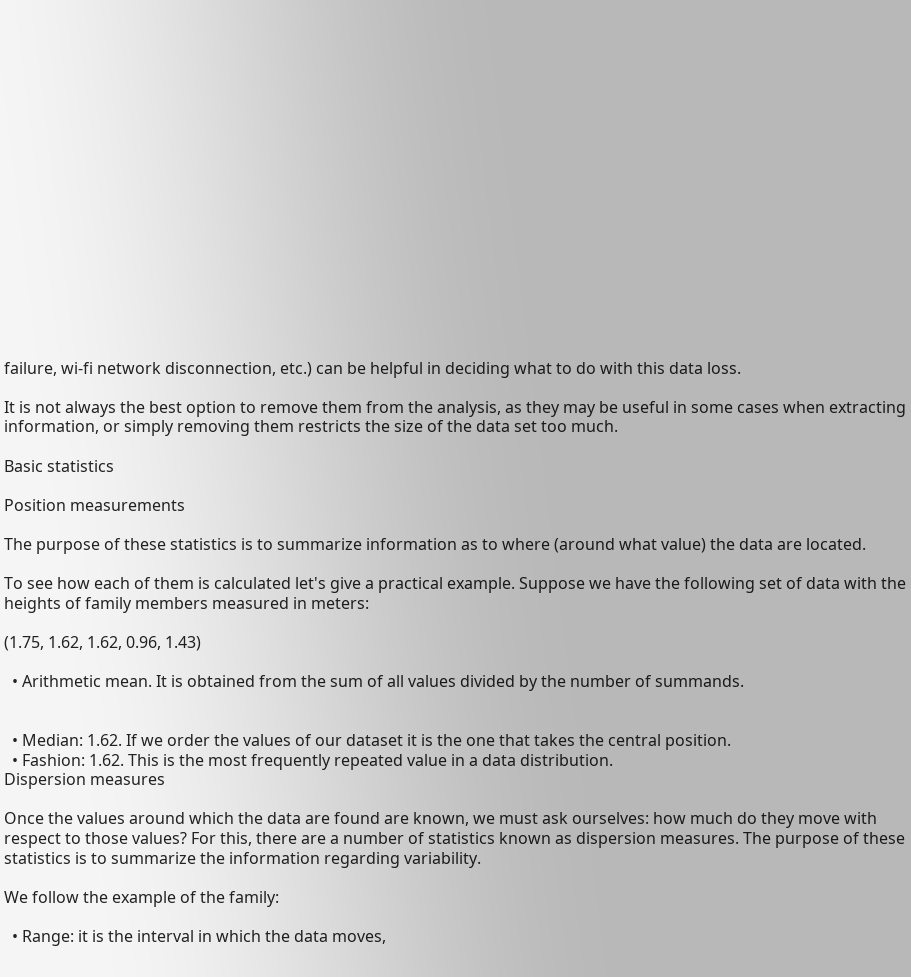failure, wi-fi network disconnection, etc.) can be helpful in deciding what to do with this data loss.

It is not always the best option to remove them from the analysis, as they may be useful in some cases when extracting information, or simply removing them restricts the size of the data set too much.

Basic statistics

Position measurements

The purpose of these statistics is to summarize information as to where (around what value) the data are located.

To see how each of them is calculated let's give a practical example. Suppose we have the following set of data with the heights of family members measured in meters:

(1.75, 1.62, 1.62, 0.96, 1.43)

  • Arithmetic mean. It is obtained from the sum of all values divided by the number of summands.


  • Median: 1.62. If we order the values of our dataset it is the one that takes the central position.
  • Fashion: 1.62. This is the most frequently repeated value in a data distribution.
Dispersion measures

Once the values around which the data are found are known, we must ask ourselves: how much do they move with respect to those values? For this, there are a number of statistics known as dispersion measures. The purpose of these statistics is to summarize the information regarding variability.

We follow the example of the family:

  • Range: it is the interval in which the data moves,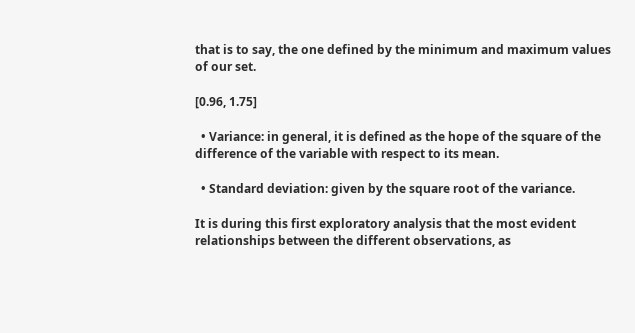that is to say, the one defined by the minimum and maximum values of our set.

[0.96, 1.75]

  • Variance: in general, it is defined as the hope of the square of the difference of the variable with respect to its mean.

  • Standard deviation: given by the square root of the variance.

It is during this first exploratory analysis that the most evident relationships between the different observations, as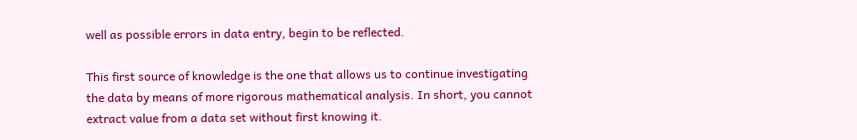well as possible errors in data entry, begin to be reflected.

This first source of knowledge is the one that allows us to continue investigating the data by means of more rigorous mathematical analysis. In short, you cannot extract value from a data set without first knowing it.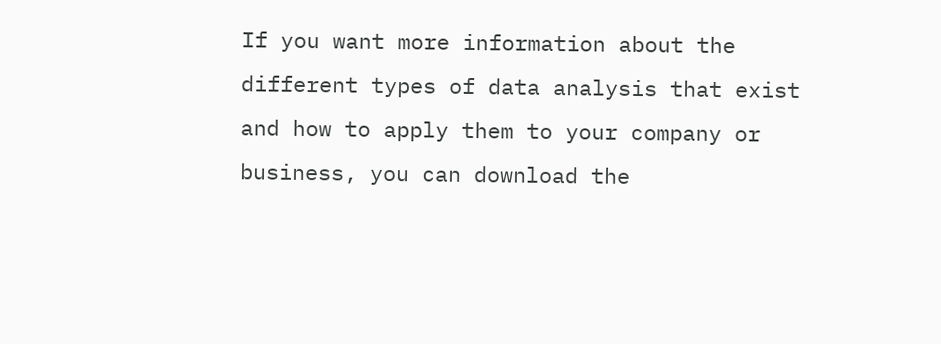If you want more information about the different types of data analysis that exist and how to apply them to your company or business, you can download the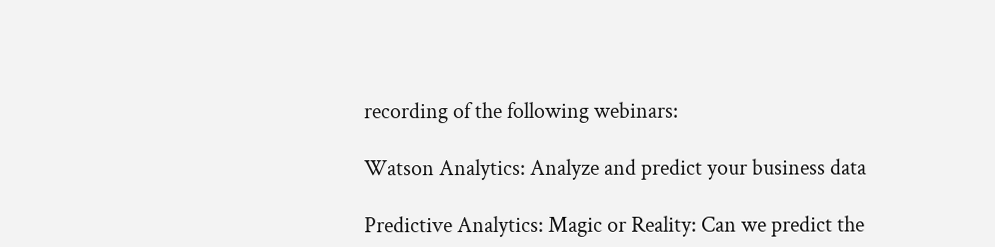recording of the following webinars:

Watson Analytics: Analyze and predict your business data

Predictive Analytics: Magic or Reality: Can we predict the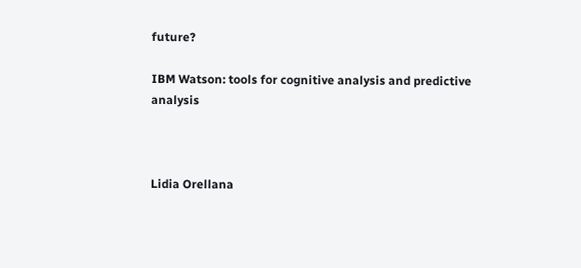future?

IBM Watson: tools for cognitive analysis and predictive analysis



Lidia Orellana